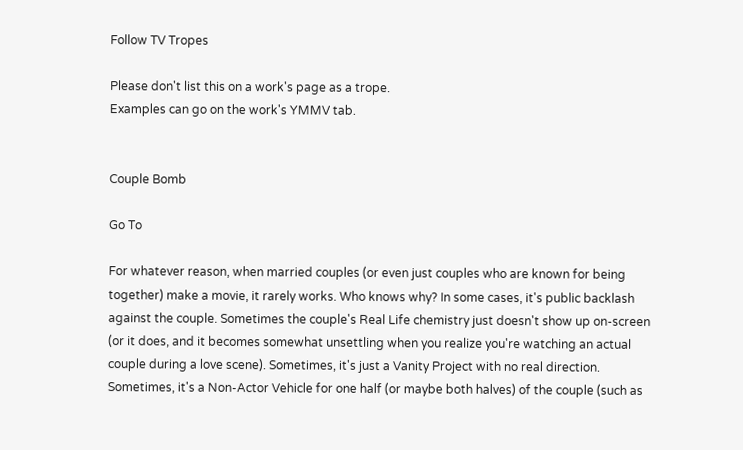Follow TV Tropes

Please don't list this on a work's page as a trope.
Examples can go on the work's YMMV tab.


Couple Bomb

Go To

For whatever reason, when married couples (or even just couples who are known for being together) make a movie, it rarely works. Who knows why? In some cases, it's public backlash against the couple. Sometimes the couple's Real Life chemistry just doesn't show up on-screen (or it does, and it becomes somewhat unsettling when you realize you're watching an actual couple during a love scene). Sometimes, it's just a Vanity Project with no real direction. Sometimes, it's a Non-Actor Vehicle for one half (or maybe both halves) of the couple (such as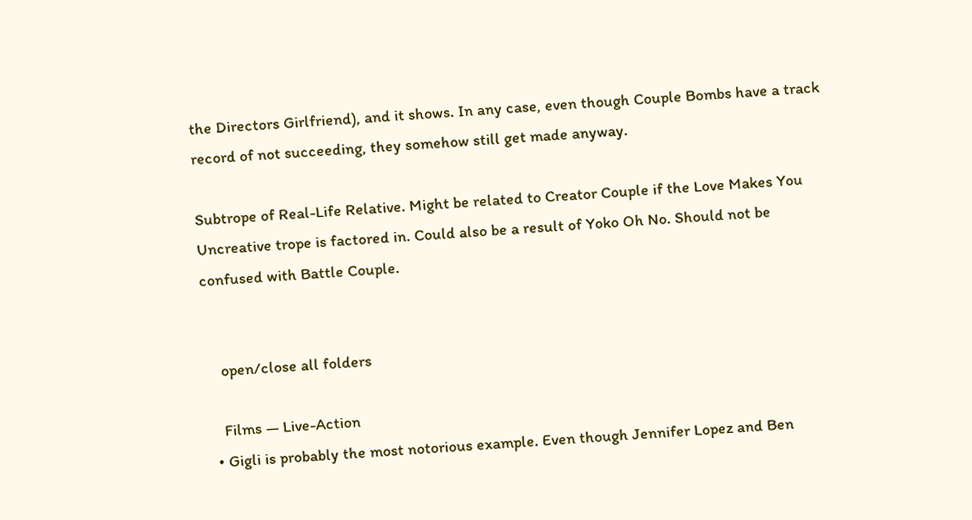the Directors Girlfriend), and it shows. In any case, even though Couple Bombs have a track record of not succeeding, they somehow still get made anyway.

Subtrope of Real-Life Relative. Might be related to Creator Couple if the Love Makes You Uncreative trope is factored in. Could also be a result of Yoko Oh No. Should not be confused with Battle Couple.


    open/close all folders

    Films — Live-Action
  • Gigli is probably the most notorious example. Even though Jennifer Lopez and Ben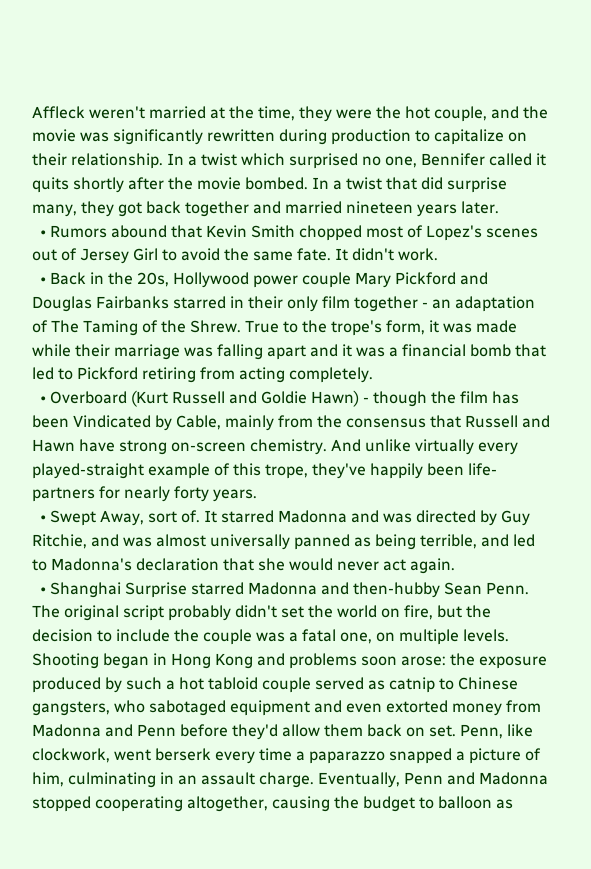Affleck weren't married at the time, they were the hot couple, and the movie was significantly rewritten during production to capitalize on their relationship. In a twist which surprised no one, Bennifer called it quits shortly after the movie bombed. In a twist that did surprise many, they got back together and married nineteen years later.
  • Rumors abound that Kevin Smith chopped most of Lopez's scenes out of Jersey Girl to avoid the same fate. It didn't work.
  • Back in the 20s, Hollywood power couple Mary Pickford and Douglas Fairbanks starred in their only film together - an adaptation of The Taming of the Shrew. True to the trope's form, it was made while their marriage was falling apart and it was a financial bomb that led to Pickford retiring from acting completely.
  • Overboard (Kurt Russell and Goldie Hawn) - though the film has been Vindicated by Cable, mainly from the consensus that Russell and Hawn have strong on-screen chemistry. And unlike virtually every played-straight example of this trope, they've happily been life-partners for nearly forty years.
  • Swept Away, sort of. It starred Madonna and was directed by Guy Ritchie, and was almost universally panned as being terrible, and led to Madonna's declaration that she would never act again.
  • Shanghai Surprise starred Madonna and then-hubby Sean Penn. The original script probably didn't set the world on fire, but the decision to include the couple was a fatal one, on multiple levels. Shooting began in Hong Kong and problems soon arose: the exposure produced by such a hot tabloid couple served as catnip to Chinese gangsters, who sabotaged equipment and even extorted money from Madonna and Penn before they'd allow them back on set. Penn, like clockwork, went berserk every time a paparazzo snapped a picture of him, culminating in an assault charge. Eventually, Penn and Madonna stopped cooperating altogether, causing the budget to balloon as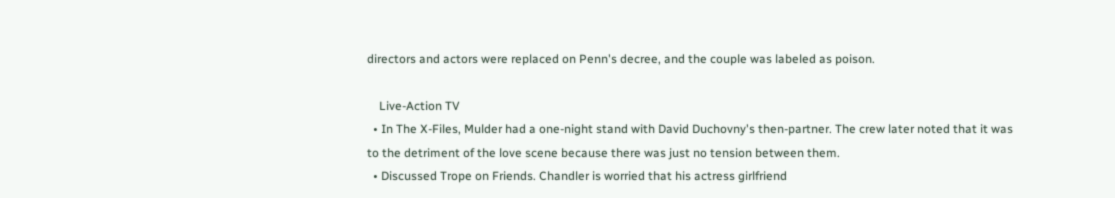directors and actors were replaced on Penn's decree, and the couple was labeled as poison.

    Live-Action TV
  • In The X-Files, Mulder had a one-night stand with David Duchovny's then-partner. The crew later noted that it was to the detriment of the love scene because there was just no tension between them.
  • Discussed Trope on Friends. Chandler is worried that his actress girlfriend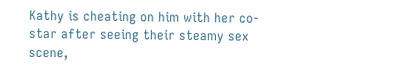Kathy is cheating on him with her co-star after seeing their steamy sex scene,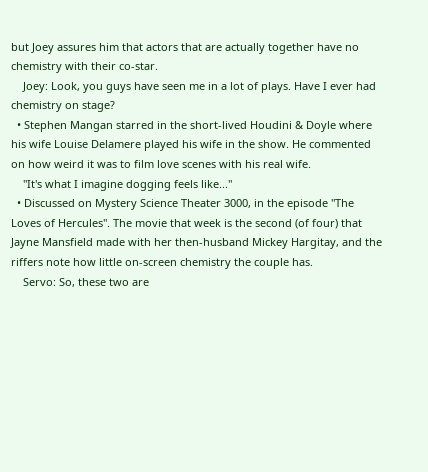but Joey assures him that actors that are actually together have no chemistry with their co-star.
    Joey: Look, you guys have seen me in a lot of plays. Have I ever had chemistry on stage?
  • Stephen Mangan starred in the short-lived Houdini & Doyle where his wife Louise Delamere played his wife in the show. He commented on how weird it was to film love scenes with his real wife.
    "It's what I imagine dogging feels like..."
  • Discussed on Mystery Science Theater 3000, in the episode "The Loves of Hercules". The movie that week is the second (of four) that Jayne Mansfield made with her then-husband Mickey Hargitay, and the riffers note how little on-screen chemistry the couple has.
    Servo: So, these two are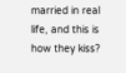married in real life, and this is how they kiss?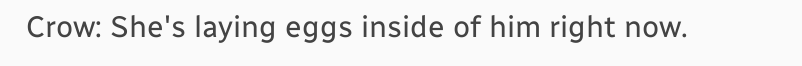Crow: She's laying eggs inside of him right now.